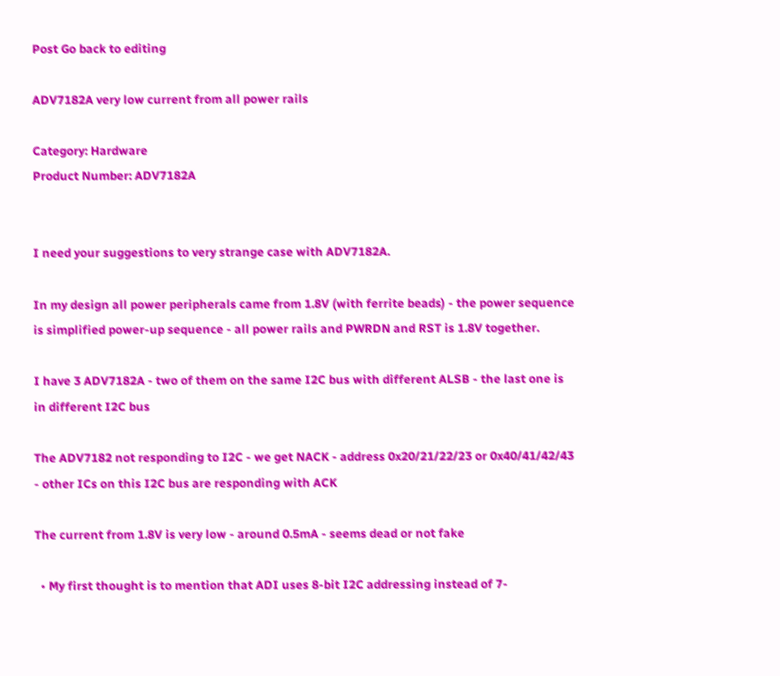Post Go back to editing

ADV7182A very low current from all power rails

Category: Hardware
Product Number: ADV7182A


I need your suggestions to very strange case with ADV7182A.

In my design all power peripherals came from 1.8V (with ferrite beads) - the power sequence is simplified power-up sequence - all power rails and PWRDN and RST is 1.8V together.

I have 3 ADV7182A - two of them on the same I2C bus with different ALSB - the last one is in different I2C bus

The ADV7182 not responding to I2C - we get NACK - address 0x20/21/22/23 or 0x40/41/42/43 - other ICs on this I2C bus are responding with ACK

The current from 1.8V is very low - around 0.5mA - seems dead or not fake

  • My first thought is to mention that ADI uses 8-bit I2C addressing instead of 7-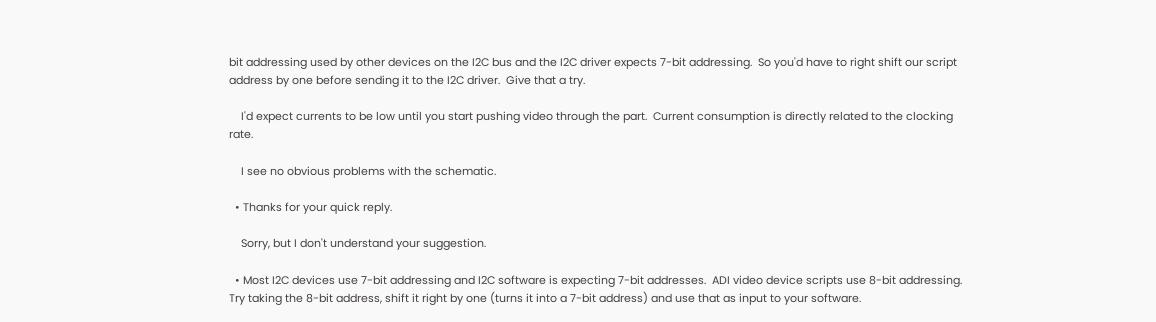bit addressing used by other devices on the I2C bus and the I2C driver expects 7-bit addressing.  So you'd have to right shift our script address by one before sending it to the I2C driver.  Give that a try.

    I'd expect currents to be low until you start pushing video through the part.  Current consumption is directly related to the clocking rate.

    I see no obvious problems with the schematic.

  • Thanks for your quick reply.

    Sorry, but I don't understand your suggestion.

  • Most I2C devices use 7-bit addressing and I2C software is expecting 7-bit addresses.  ADI video device scripts use 8-bit addressing.  Try taking the 8-bit address, shift it right by one (turns it into a 7-bit address) and use that as input to your software.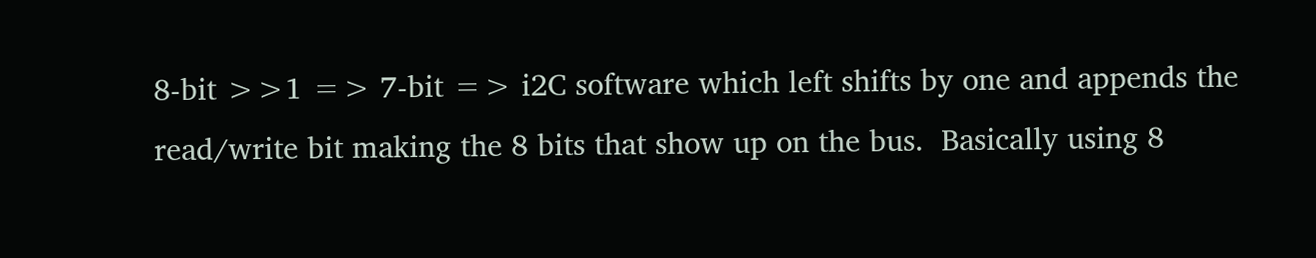8-bit >>1 => 7-bit => i2C software which left shifts by one and appends the read/write bit making the 8 bits that show up on the bus.  Basically using 8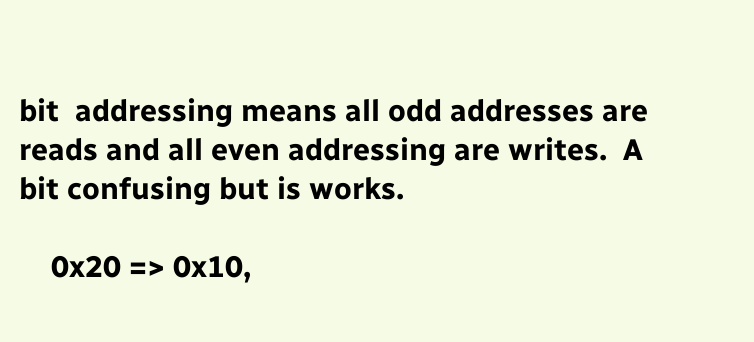bit  addressing means all odd addresses are reads and all even addressing are writes.  A bit confusing but is works.

    0x20 => 0x10,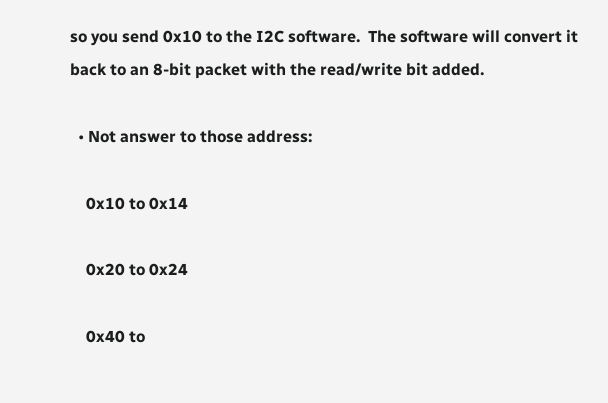so you send 0x10 to the I2C software.  The software will convert it back to an 8-bit packet with the read/write bit added.

  • Not answer to those address:

    0x10 to 0x14

    0x20 to 0x24

    0x40 to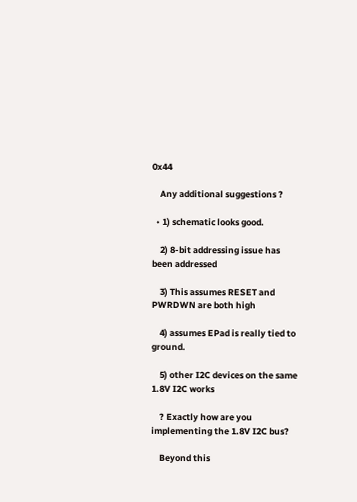0x44

    Any additional suggestions ?

  • 1) schematic looks good.

    2) 8-bit addressing issue has been addressed

    3) This assumes RESET and PWRDWN are both high

    4) assumes EPad is really tied to ground.

    5) other I2C devices on the same 1.8V I2C works

    ? Exactly how are you implementing the 1.8V I2C bus?

    Beyond this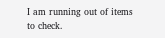I am running out of items to check.